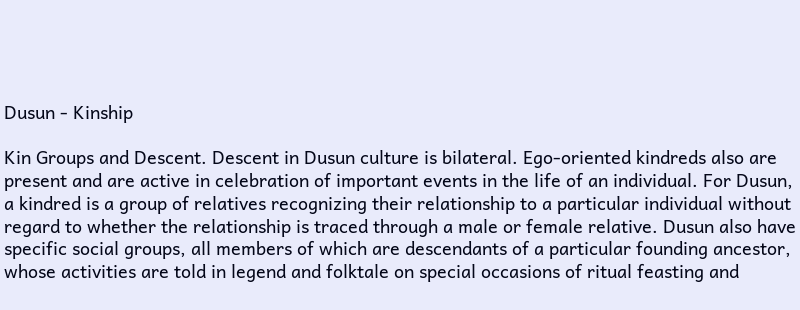Dusun - Kinship

Kin Groups and Descent. Descent in Dusun culture is bilateral. Ego-oriented kindreds also are present and are active in celebration of important events in the life of an individual. For Dusun, a kindred is a group of relatives recognizing their relationship to a particular individual without regard to whether the relationship is traced through a male or female relative. Dusun also have specific social groups, all members of which are descendants of a particular founding ancestor, whose activities are told in legend and folktale on special occasions of ritual feasting and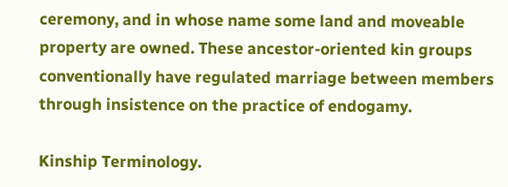ceremony, and in whose name some land and moveable property are owned. These ancestor-oriented kin groups conventionally have regulated marriage between members through insistence on the practice of endogamy.

Kinship Terminology.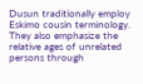Dusun traditionally employ Eskimo cousin terminology. They also emphasize the relative ages of unrelated persons through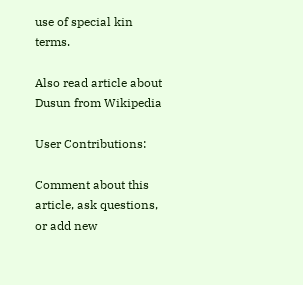use of special kin terms.

Also read article about Dusun from Wikipedia

User Contributions:

Comment about this article, ask questions, or add new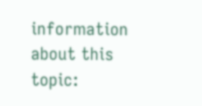information about this topic: